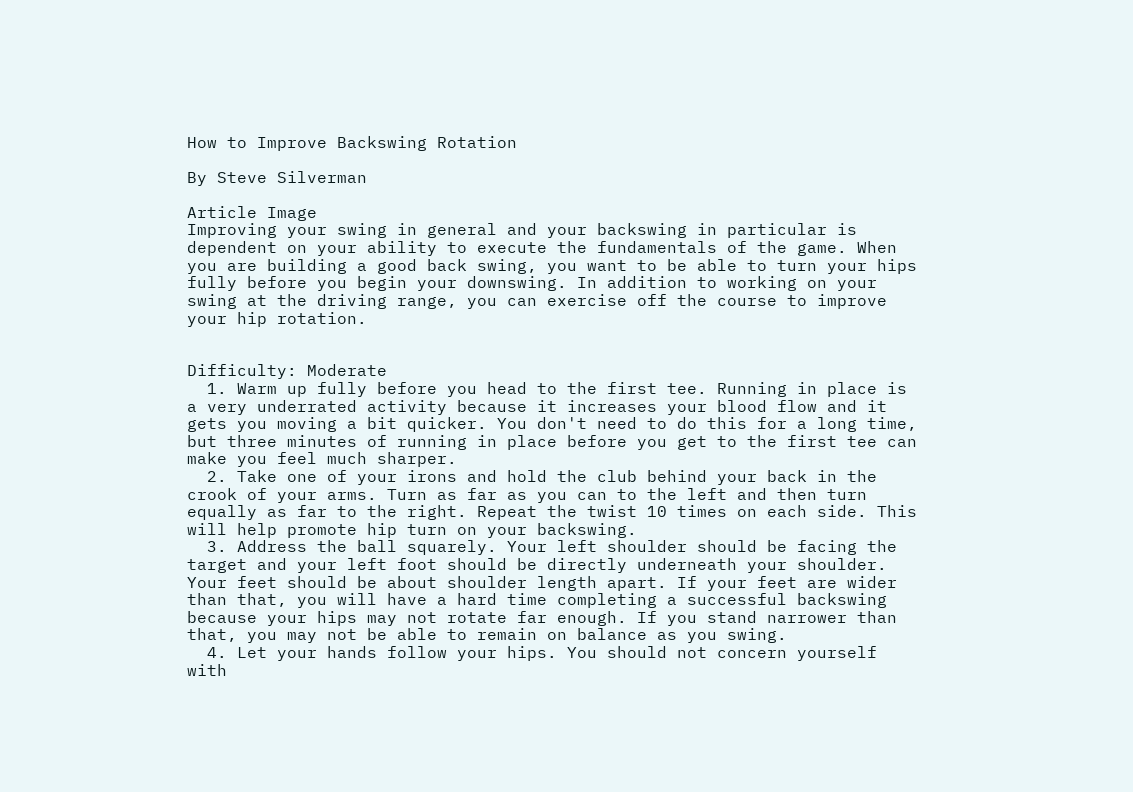How to Improve Backswing Rotation

By Steve Silverman

Article Image
Improving your swing in general and your backswing in particular is dependent on your ability to execute the fundamentals of the game. When you are building a good back swing, you want to be able to turn your hips fully before you begin your downswing. In addition to working on your swing at the driving range, you can exercise off the course to improve your hip rotation.


Difficulty: Moderate
  1. Warm up fully before you head to the first tee. Running in place is a very underrated activity because it increases your blood flow and it gets you moving a bit quicker. You don't need to do this for a long time, but three minutes of running in place before you get to the first tee can make you feel much sharper.
  2. Take one of your irons and hold the club behind your back in the crook of your arms. Turn as far as you can to the left and then turn equally as far to the right. Repeat the twist 10 times on each side. This will help promote hip turn on your backswing.
  3. Address the ball squarely. Your left shoulder should be facing the target and your left foot should be directly underneath your shoulder. Your feet should be about shoulder length apart. If your feet are wider than that, you will have a hard time completing a successful backswing because your hips may not rotate far enough. If you stand narrower than that, you may not be able to remain on balance as you swing.
  4. Let your hands follow your hips. You should not concern yourself with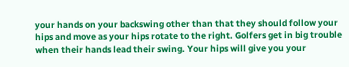your hands on your backswing other than that they should follow your hips and move as your hips rotate to the right. Golfers get in big trouble when their hands lead their swing. Your hips will give you your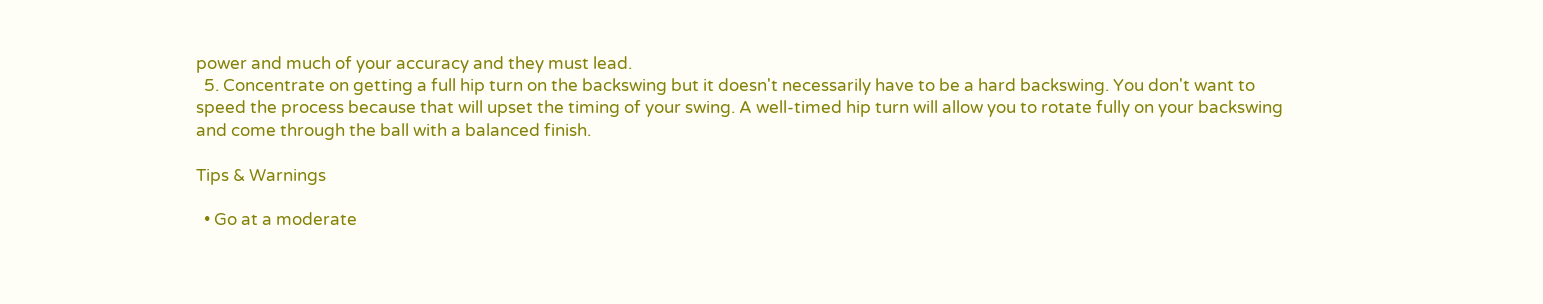power and much of your accuracy and they must lead.
  5. Concentrate on getting a full hip turn on the backswing but it doesn't necessarily have to be a hard backswing. You don't want to speed the process because that will upset the timing of your swing. A well-timed hip turn will allow you to rotate fully on your backswing and come through the ball with a balanced finish.

Tips & Warnings

  • Go at a moderate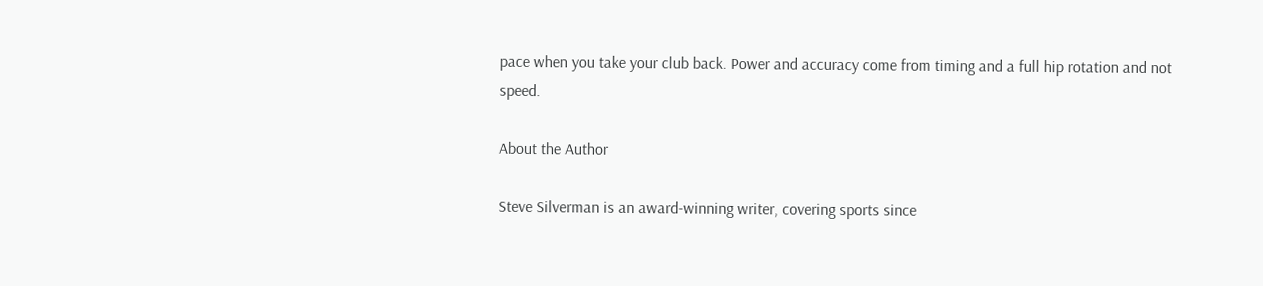pace when you take your club back. Power and accuracy come from timing and a full hip rotation and not speed.

About the Author

Steve Silverman is an award-winning writer, covering sports since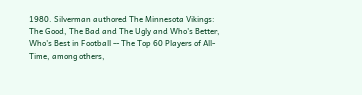1980. Silverman authored The Minnesota Vikings: The Good, The Bad and The Ugly and Who's Better, Who's Best in Football -- The Top 60 Players of All-Time, among others,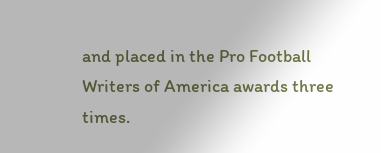and placed in the Pro Football Writers of America awards three times.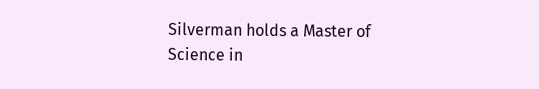Silverman holds a Master of Science in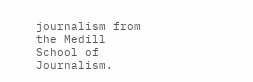journalism from the Medill School of Journalism.